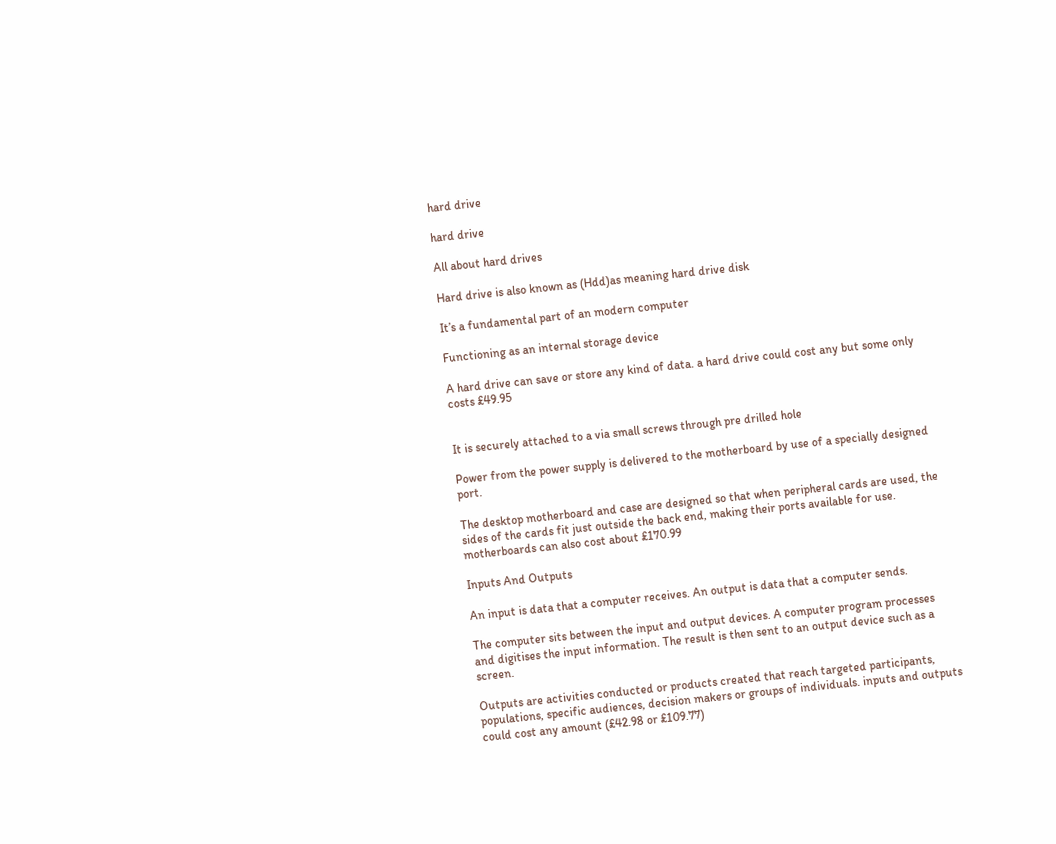hard drive

hard drive

All about hard drives

Hard drive is also known as (Hdd)as meaning hard drive disk

It’s a fundamental part of an modern computer

Functioning as an internal storage device

A hard drive can save or store any kind of data. a hard drive could cost any but some only costs £49.95


It is securely attached to a via small screws through pre drilled hole

Power from the power supply is delivered to the motherboard by use of a specially designed port.

The desktop motherboard and case are designed so that when peripheral cards are used, the sides of the cards fit just outside the back end, making their ports available for use. motherboards can also cost about £170.99

Inputs And Outputs

An input is data that a computer receives. An output is data that a computer sends.

The computer sits between the input and output devices. A computer program processes and digitises the input information. The result is then sent to an output device such as a screen.

Outputs are activities conducted or products created that reach targeted participants, populations, specific audiences, decision makers or groups of individuals. inputs and outputs could cost any amount (£42.98 or £109.77)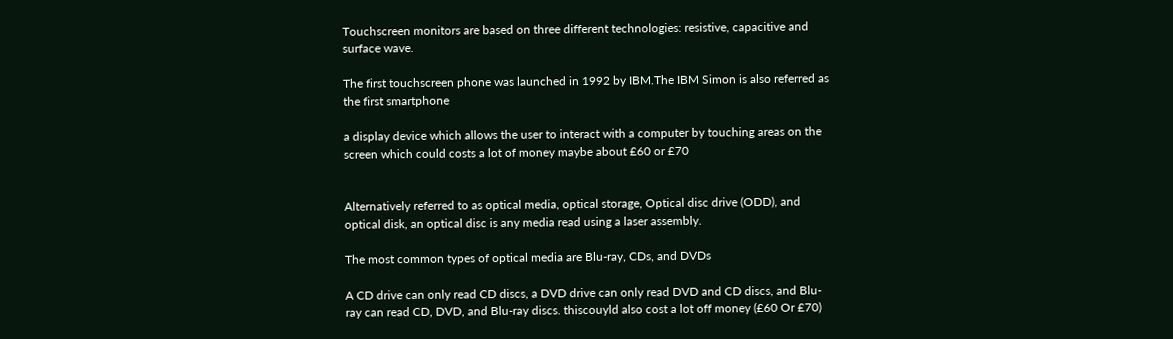Touchscreen monitors are based on three different technologies: resistive, capacitive and surface wave.

The first touchscreen phone was launched in 1992 by IBM.The IBM Simon is also referred as the first smartphone

a display device which allows the user to interact with a computer by touching areas on the screen which could costs a lot of money maybe about £60 or £70


Alternatively referred to as optical media, optical storage, Optical disc drive (ODD), and optical disk, an optical disc is any media read using a laser assembly.

The most common types of optical media are Blu-ray, CDs, and DVDs

A CD drive can only read CD discs, a DVD drive can only read DVD and CD discs, and Blu-ray can read CD, DVD, and Blu-ray discs. thiscouyld also cost a lot off money (£60 Or £70)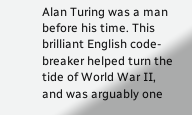Alan Turing was a man before his time. This brilliant English code-breaker helped turn the tide of World War II, and was arguably one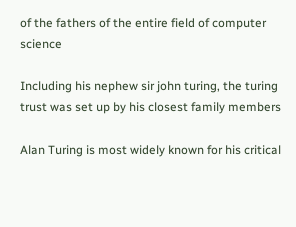of the fathers of the entire field of computer science

Including his nephew sir john turing, the turing trust was set up by his closest family members

Alan Turing is most widely known for his critical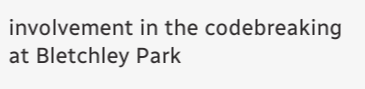involvement in the codebreaking at Bletchley Park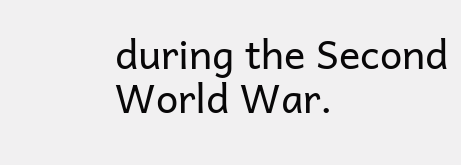during the Second World War.